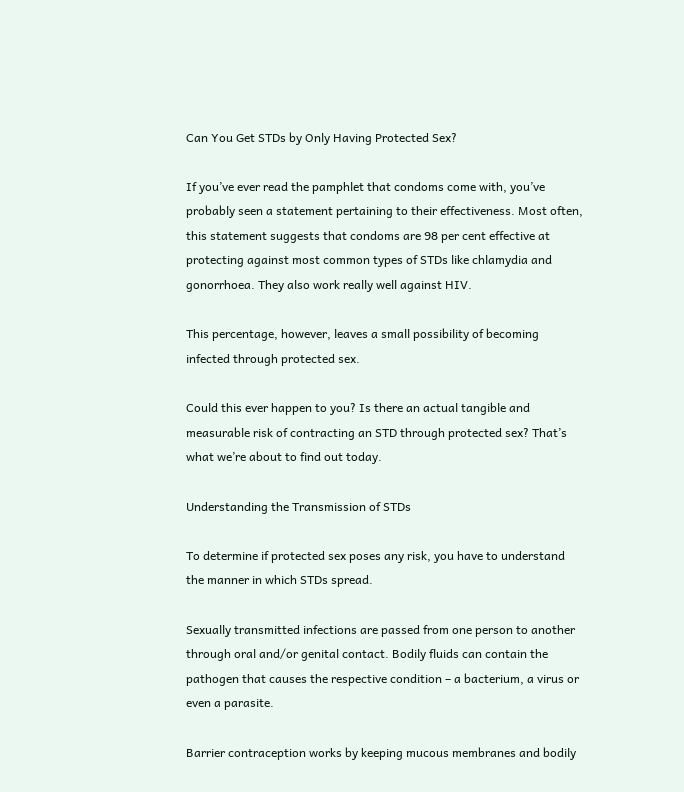Can You Get STDs by Only Having Protected Sex?

If you’ve ever read the pamphlet that condoms come with, you’ve probably seen a statement pertaining to their effectiveness. Most often, this statement suggests that condoms are 98 per cent effective at protecting against most common types of STDs like chlamydia and gonorrhoea. They also work really well against HIV.

This percentage, however, leaves a small possibility of becoming infected through protected sex.

Could this ever happen to you? Is there an actual tangible and measurable risk of contracting an STD through protected sex? That’s what we’re about to find out today.

Understanding the Transmission of STDs

To determine if protected sex poses any risk, you have to understand the manner in which STDs spread.

Sexually transmitted infections are passed from one person to another through oral and/or genital contact. Bodily fluids can contain the pathogen that causes the respective condition – a bacterium, a virus or even a parasite.

Barrier contraception works by keeping mucous membranes and bodily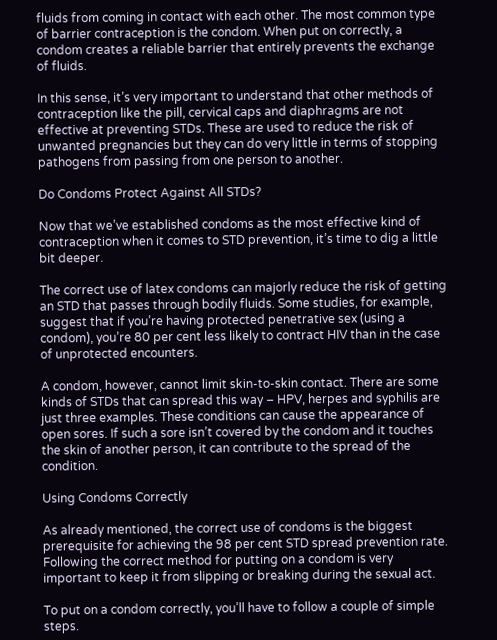fluids from coming in contact with each other. The most common type of barrier contraception is the condom. When put on correctly, a condom creates a reliable barrier that entirely prevents the exchange of fluids.

In this sense, it’s very important to understand that other methods of contraception like the pill, cervical caps and diaphragms are not effective at preventing STDs. These are used to reduce the risk of unwanted pregnancies but they can do very little in terms of stopping pathogens from passing from one person to another.

Do Condoms Protect Against All STDs?

Now that we’ve established condoms as the most effective kind of contraception when it comes to STD prevention, it’s time to dig a little bit deeper.

The correct use of latex condoms can majorly reduce the risk of getting an STD that passes through bodily fluids. Some studies, for example, suggest that if you’re having protected penetrative sex (using a condom), you’re 80 per cent less likely to contract HIV than in the case of unprotected encounters.

A condom, however, cannot limit skin-to-skin contact. There are some kinds of STDs that can spread this way – HPV, herpes and syphilis are just three examples. These conditions can cause the appearance of open sores. If such a sore isn’t covered by the condom and it touches the skin of another person, it can contribute to the spread of the condition.

Using Condoms Correctly

As already mentioned, the correct use of condoms is the biggest prerequisite for achieving the 98 per cent STD spread prevention rate. Following the correct method for putting on a condom is very important to keep it from slipping or breaking during the sexual act.

To put on a condom correctly, you’ll have to follow a couple of simple steps.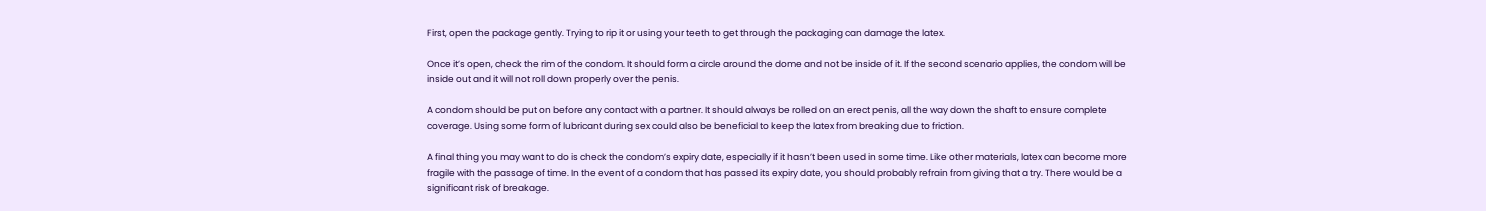First, open the package gently. Trying to rip it or using your teeth to get through the packaging can damage the latex.

Once it’s open, check the rim of the condom. It should form a circle around the dome and not be inside of it. If the second scenario applies, the condom will be inside out and it will not roll down properly over the penis.

A condom should be put on before any contact with a partner. It should always be rolled on an erect penis, all the way down the shaft to ensure complete coverage. Using some form of lubricant during sex could also be beneficial to keep the latex from breaking due to friction.

A final thing you may want to do is check the condom’s expiry date, especially if it hasn’t been used in some time. Like other materials, latex can become more fragile with the passage of time. In the event of a condom that has passed its expiry date, you should probably refrain from giving that a try. There would be a significant risk of breakage.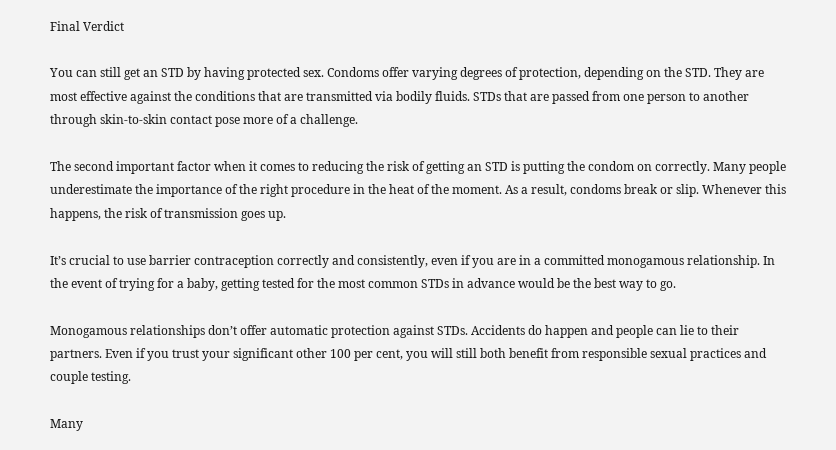Final Verdict

You can still get an STD by having protected sex. Condoms offer varying degrees of protection, depending on the STD. They are most effective against the conditions that are transmitted via bodily fluids. STDs that are passed from one person to another through skin-to-skin contact pose more of a challenge.

The second important factor when it comes to reducing the risk of getting an STD is putting the condom on correctly. Many people underestimate the importance of the right procedure in the heat of the moment. As a result, condoms break or slip. Whenever this happens, the risk of transmission goes up.

It’s crucial to use barrier contraception correctly and consistently, even if you are in a committed monogamous relationship. In the event of trying for a baby, getting tested for the most common STDs in advance would be the best way to go.

Monogamous relationships don’t offer automatic protection against STDs. Accidents do happen and people can lie to their partners. Even if you trust your significant other 100 per cent, you will still both benefit from responsible sexual practices and couple testing.

Many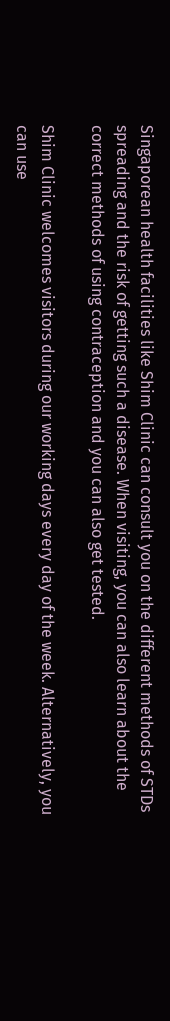Singaporean health facilities like Shim Clinic can consult you on the different methods of STDs spreading and the risk of getting such a disease. When visiting, you can also learn about the correct methods of using contraception and you can also get tested.

Shim Clinic welcomes visitors during our working days every day of the week. Alternatively, you can use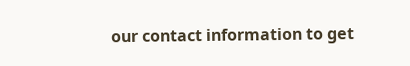our contact information to get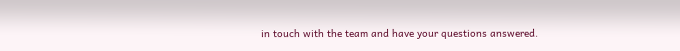in touch with the team and have your questions answered.